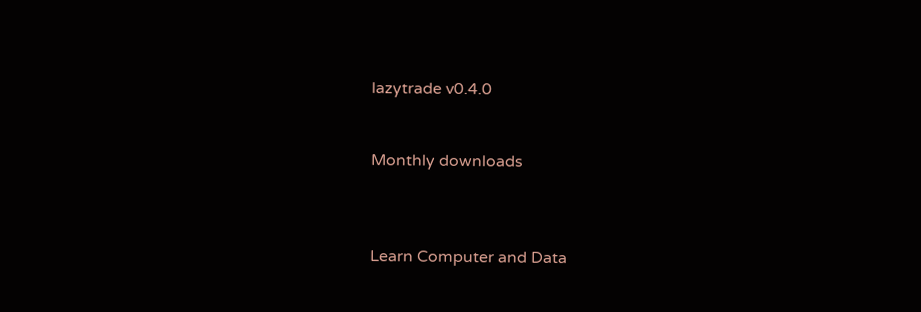lazytrade v0.4.0


Monthly downloads



Learn Computer and Data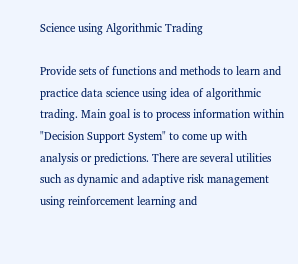Science using Algorithmic Trading

Provide sets of functions and methods to learn and practice data science using idea of algorithmic trading. Main goal is to process information within "Decision Support System" to come up with analysis or predictions. There are several utilities such as dynamic and adaptive risk management using reinforcement learning and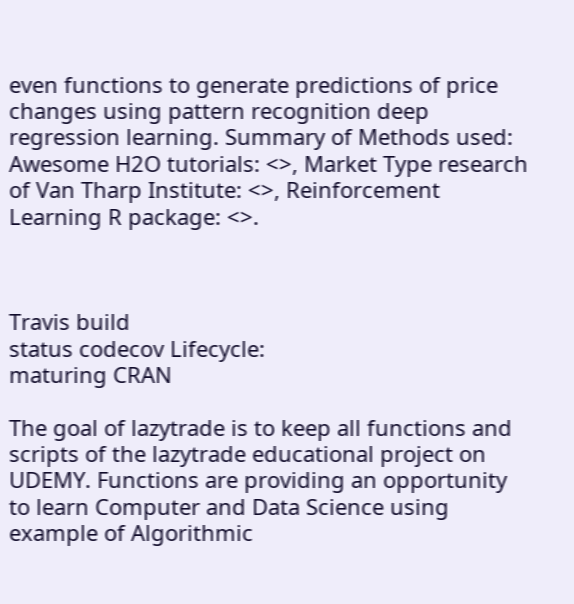even functions to generate predictions of price changes using pattern recognition deep regression learning. Summary of Methods used: Awesome H2O tutorials: <>, Market Type research of Van Tharp Institute: <>, Reinforcement Learning R package: <>.



Travis build
status codecov Lifecycle:
maturing CRAN

The goal of lazytrade is to keep all functions and scripts of the lazytrade educational project on UDEMY. Functions are providing an opportunity to learn Computer and Data Science using example of Algorithmic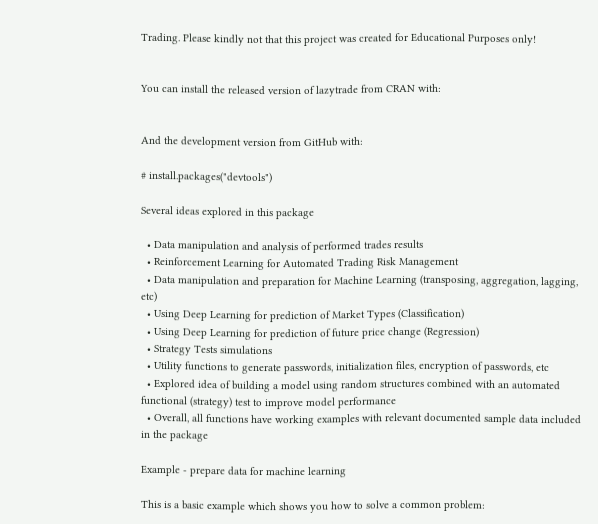Trading. Please kindly not that this project was created for Educational Purposes only!


You can install the released version of lazytrade from CRAN with:


And the development version from GitHub with:

# install.packages("devtools")

Several ideas explored in this package

  • Data manipulation and analysis of performed trades results
  • Reinforcement Learning for Automated Trading Risk Management
  • Data manipulation and preparation for Machine Learning (transposing, aggregation, lagging, etc)
  • Using Deep Learning for prediction of Market Types (Classification)
  • Using Deep Learning for prediction of future price change (Regression)
  • Strategy Tests simulations
  • Utility functions to generate passwords, initialization files, encryption of passwords, etc
  • Explored idea of building a model using random structures combined with an automated functional (strategy) test to improve model performance
  • Overall, all functions have working examples with relevant documented sample data included in the package

Example - prepare data for machine learning

This is a basic example which shows you how to solve a common problem: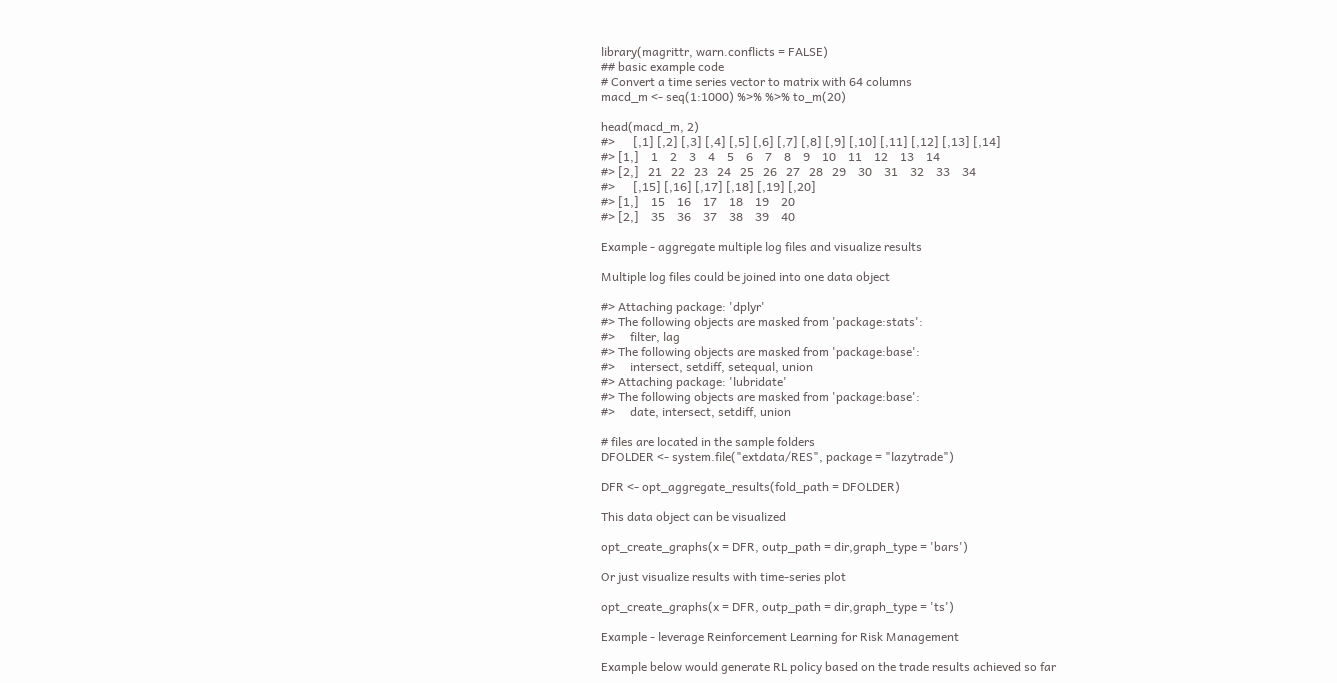library(magrittr, warn.conflicts = FALSE)
## basic example code
# Convert a time series vector to matrix with 64 columns
macd_m <- seq(1:1000) %>% %>% to_m(20)

head(macd_m, 2)
#>      [,1] [,2] [,3] [,4] [,5] [,6] [,7] [,8] [,9] [,10] [,11] [,12] [,13] [,14]
#> [1,]    1    2    3    4    5    6    7    8    9    10    11    12    13    14
#> [2,]   21   22   23   24   25   26   27   28   29    30    31    32    33    34
#>      [,15] [,16] [,17] [,18] [,19] [,20]
#> [1,]    15    16    17    18    19    20
#> [2,]    35    36    37    38    39    40

Example - aggregate multiple log files and visualize results

Multiple log files could be joined into one data object

#> Attaching package: 'dplyr'
#> The following objects are masked from 'package:stats':
#>     filter, lag
#> The following objects are masked from 'package:base':
#>     intersect, setdiff, setequal, union
#> Attaching package: 'lubridate'
#> The following objects are masked from 'package:base':
#>     date, intersect, setdiff, union

# files are located in the sample folders
DFOLDER <- system.file("extdata/RES", package = "lazytrade")

DFR <- opt_aggregate_results(fold_path = DFOLDER)

This data object can be visualized

opt_create_graphs(x = DFR, outp_path = dir,graph_type = 'bars')

Or just visualize results with time-series plot

opt_create_graphs(x = DFR, outp_path = dir,graph_type = 'ts')

Example - leverage Reinforcement Learning for Risk Management

Example below would generate RL policy based on the trade results achieved so far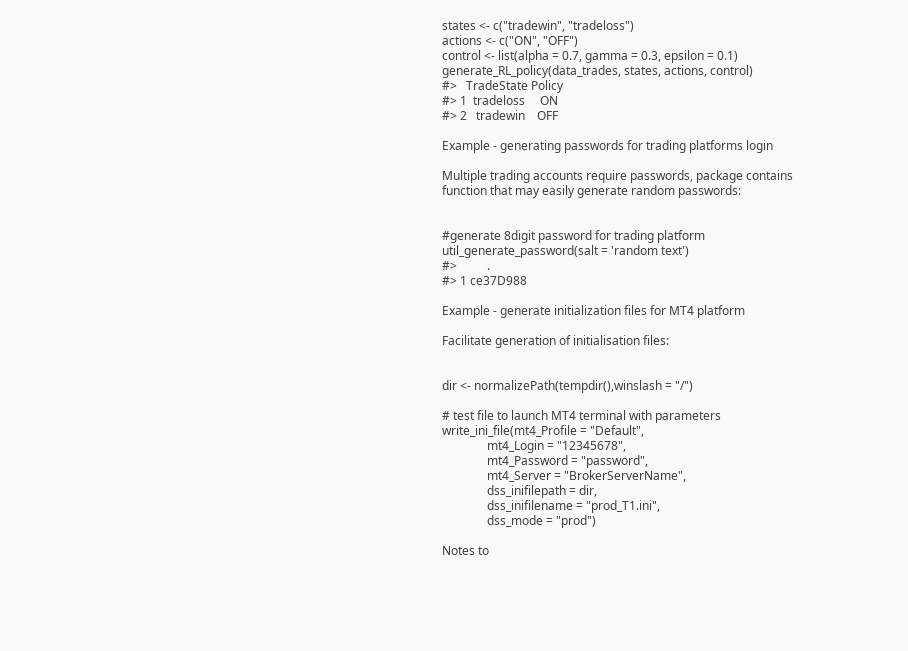states <- c("tradewin", "tradeloss")
actions <- c("ON", "OFF")
control <- list(alpha = 0.7, gamma = 0.3, epsilon = 0.1)
generate_RL_policy(data_trades, states, actions, control)
#>   TradeState Policy
#> 1  tradeloss     ON
#> 2   tradewin    OFF

Example - generating passwords for trading platforms login

Multiple trading accounts require passwords, package contains function that may easily generate random passwords:


#generate 8digit password for trading platform
util_generate_password(salt = 'random text')
#>          .
#> 1 ce37D988

Example - generate initialization files for MT4 platform

Facilitate generation of initialisation files:


dir <- normalizePath(tempdir(),winslash = "/")

# test file to launch MT4 terminal with parameters
write_ini_file(mt4_Profile = "Default",
               mt4_Login = "12345678",
               mt4_Password = "password",
               mt4_Server = "BrokerServerName",
               dss_inifilepath = dir,
               dss_inifilename = "prod_T1.ini",
               dss_mode = "prod")

Notes to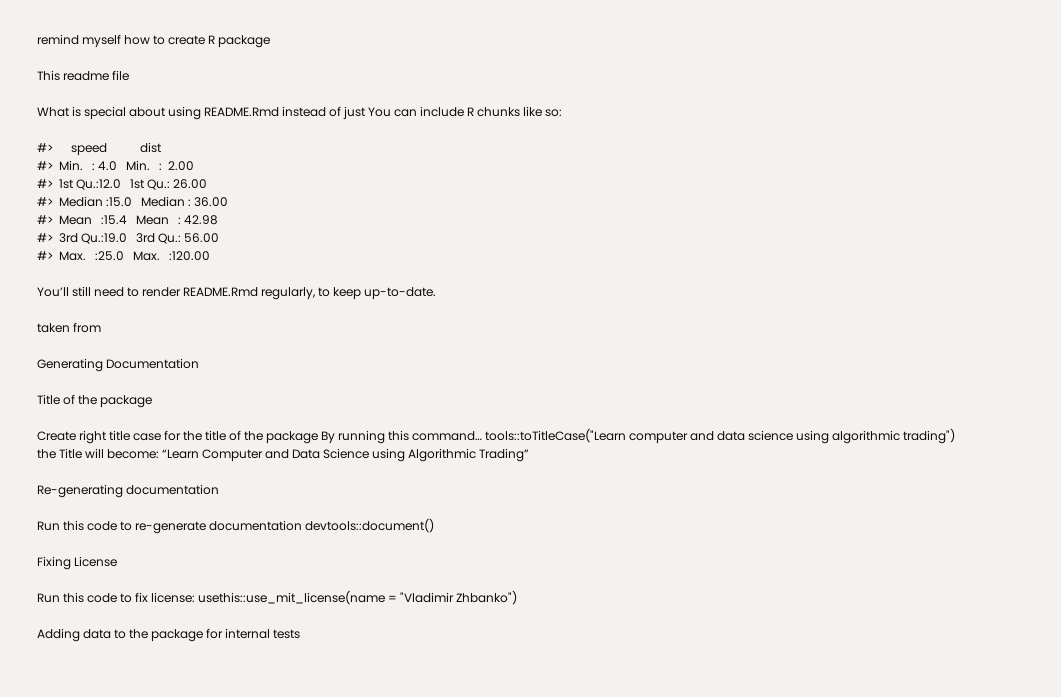remind myself how to create R package

This readme file

What is special about using README.Rmd instead of just You can include R chunks like so:

#>      speed           dist
#>  Min.   : 4.0   Min.   :  2.00
#>  1st Qu.:12.0   1st Qu.: 26.00
#>  Median :15.0   Median : 36.00
#>  Mean   :15.4   Mean   : 42.98
#>  3rd Qu.:19.0   3rd Qu.: 56.00
#>  Max.   :25.0   Max.   :120.00

You’ll still need to render README.Rmd regularly, to keep up-to-date.

taken from

Generating Documentation

Title of the package

Create right title case for the title of the package By running this command… tools::toTitleCase("Learn computer and data science using algorithmic trading") the Title will become: “Learn Computer and Data Science using Algorithmic Trading”

Re-generating documentation

Run this code to re-generate documentation devtools::document()

Fixing License

Run this code to fix license: usethis::use_mit_license(name = "Vladimir Zhbanko")

Adding data to the package for internal tests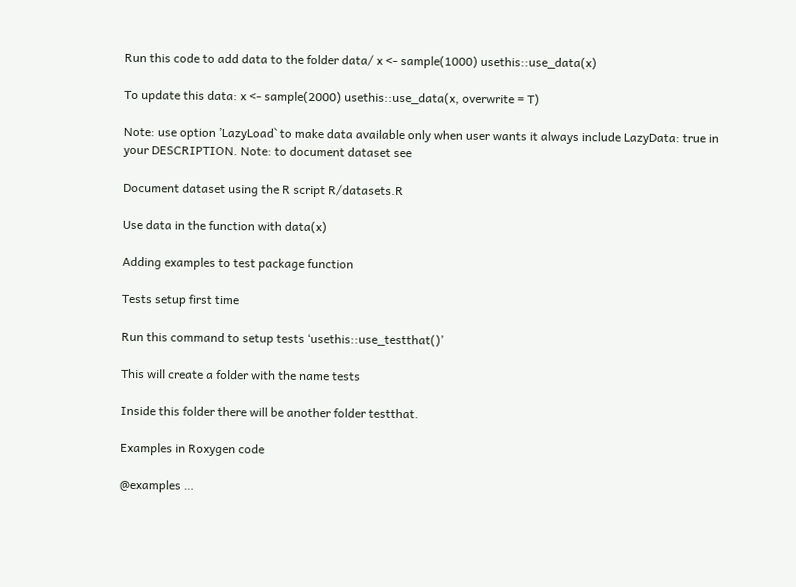Run this code to add data to the folder data/ x <- sample(1000) usethis::use_data(x)

To update this data: x <- sample(2000) usethis::use_data(x, overwrite = T)

Note: use option ’LazyLoad` to make data available only when user wants it always include LazyData: true in your DESCRIPTION. Note: to document dataset see

Document dataset using the R script R/datasets.R

Use data in the function with data(x)

Adding examples to test package function

Tests setup first time

Run this command to setup tests ‘usethis::use_testthat()’

This will create a folder with the name tests

Inside this folder there will be another folder testthat.

Examples in Roxygen code

@examples …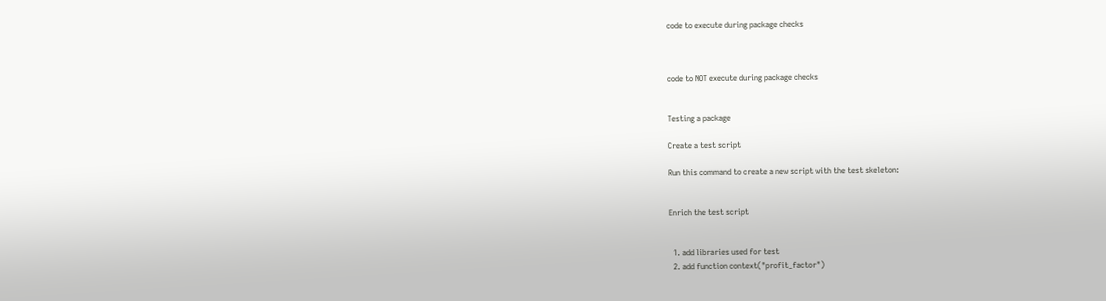code to execute during package checks



code to NOT execute during package checks


Testing a package

Create a test script

Run this command to create a new script with the test skeleton:


Enrich the test script


  1. add libraries used for test
  2. add function context("profit_factor")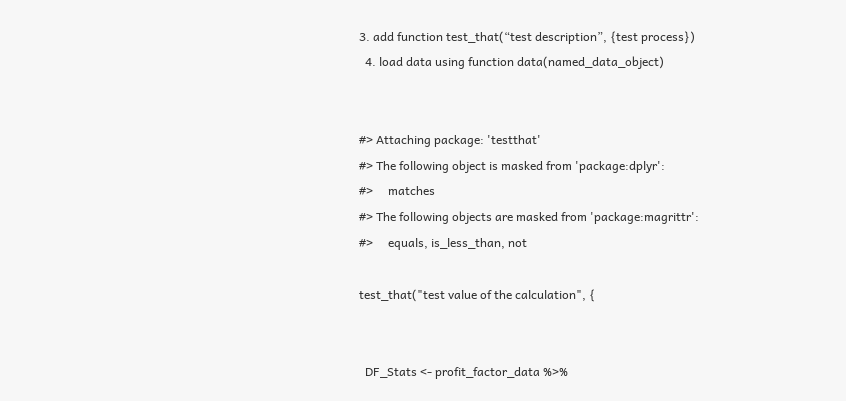3. add function test_that(“test description”, {test process})
  4. load data using function data(named_data_object)


#> Attaching package: 'testthat'
#> The following object is masked from 'package:dplyr':
#>     matches
#> The following objects are masked from 'package:magrittr':
#>     equals, is_less_than, not

test_that("test value of the calculation", {


  DF_Stats <- profit_factor_data %>%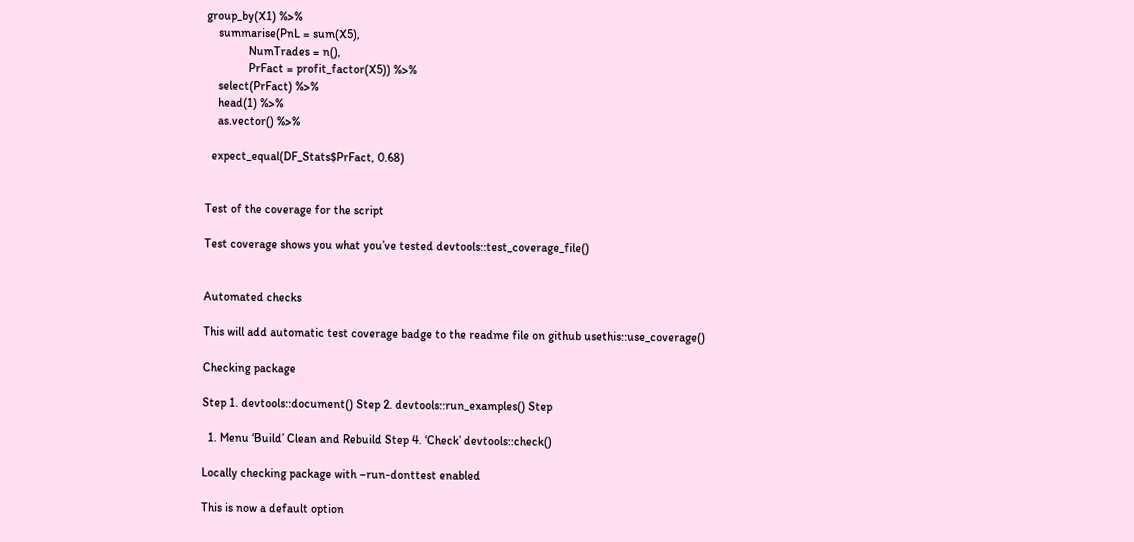group_by(X1) %>%
    summarise(PnL = sum(X5),
              NumTrades = n(),
              PrFact = profit_factor(X5)) %>%
    select(PrFact) %>%
    head(1) %>%
    as.vector() %>%

  expect_equal(DF_Stats$PrFact, 0.68)


Test of the coverage for the script

Test coverage shows you what you’ve tested devtools::test_coverage_file()


Automated checks

This will add automatic test coverage badge to the readme file on github usethis::use_coverage()

Checking package

Step 1. devtools::document() Step 2. devtools::run_examples() Step

  1. Menu ‘Build’ Clean and Rebuild Step 4. ‘Check’ devtools::check()

Locally checking package with –run-donttest enabled

This is now a default option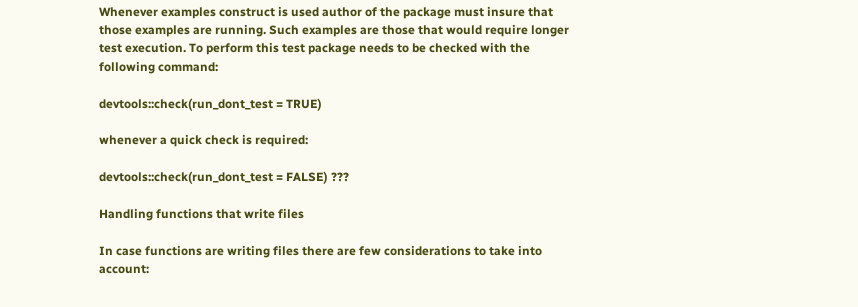Whenever examples construct is used author of the package must insure that those examples are running. Such examples are those that would require longer test execution. To perform this test package needs to be checked with the following command:

devtools::check(run_dont_test = TRUE)

whenever a quick check is required:

devtools::check(run_dont_test = FALSE) ???

Handling functions that write files

In case functions are writing files there are few considerations to take into account: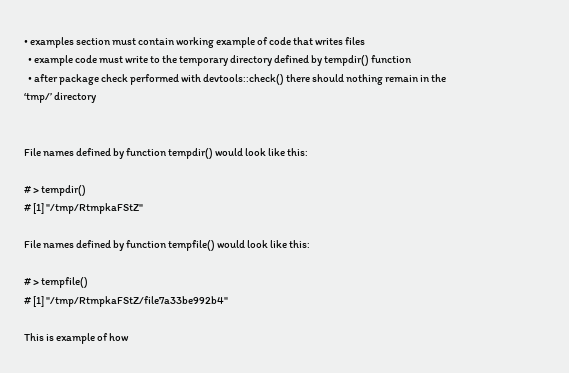• examples section must contain working example of code that writes files
  • example code must write to the temporary directory defined by tempdir() function
  • after package check performed with devtools::check() there should nothing remain in the ‘tmp/’ directory


File names defined by function tempdir() would look like this:

# > tempdir()
# [1] "/tmp/RtmpkaFStZ"

File names defined by function tempfile() would look like this:

# > tempfile()
# [1] "/tmp/RtmpkaFStZ/file7a33be992b4"

This is example of how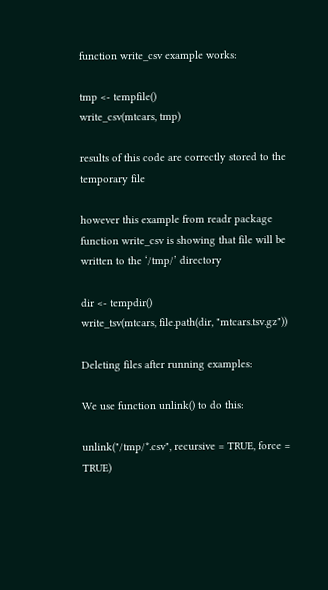function write_csv example works:

tmp <- tempfile()
write_csv(mtcars, tmp)

results of this code are correctly stored to the temporary file

however this example from readr package function write_csv is showing that file will be written to the ‘/tmp/’ directory

dir <- tempdir()
write_tsv(mtcars, file.path(dir, "mtcars.tsv.gz"))

Deleting files after running examples:

We use function unlink() to do this:

unlink("/tmp/*.csv", recursive = TRUE, force = TRUE)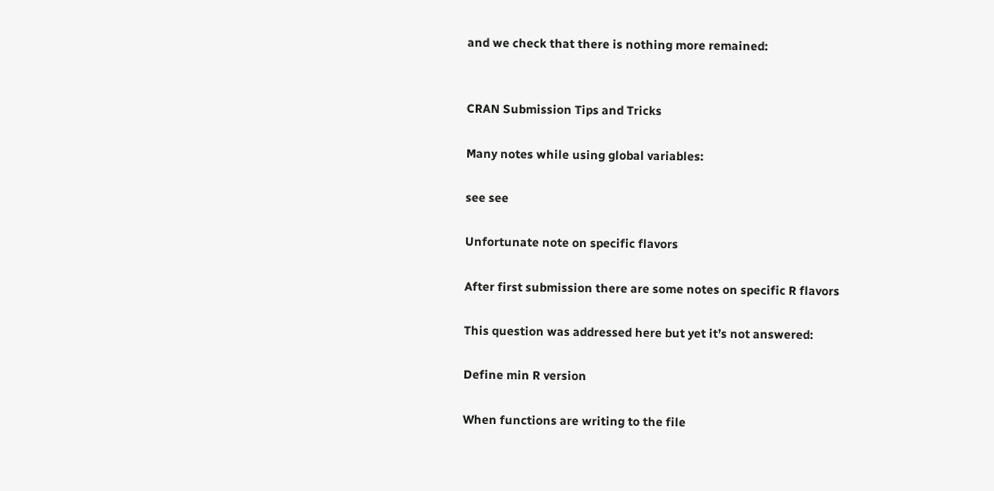and we check that there is nothing more remained:


CRAN Submission Tips and Tricks

Many notes while using global variables:

see see

Unfortunate note on specific flavors

After first submission there are some notes on specific R flavors

This question was addressed here but yet it’s not answered:

Define min R version

When functions are writing to the file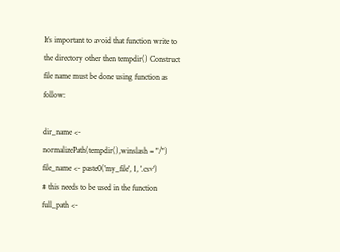It’s important to avoid that function write to the directory other then tempdir() Construct file name must be done using function as follow:

dir_name <- normalizePath(tempdir(),winslash = "/")
file_name <- paste0('my_file', 1, '.csv')
# this needs to be used in the function
full_path <-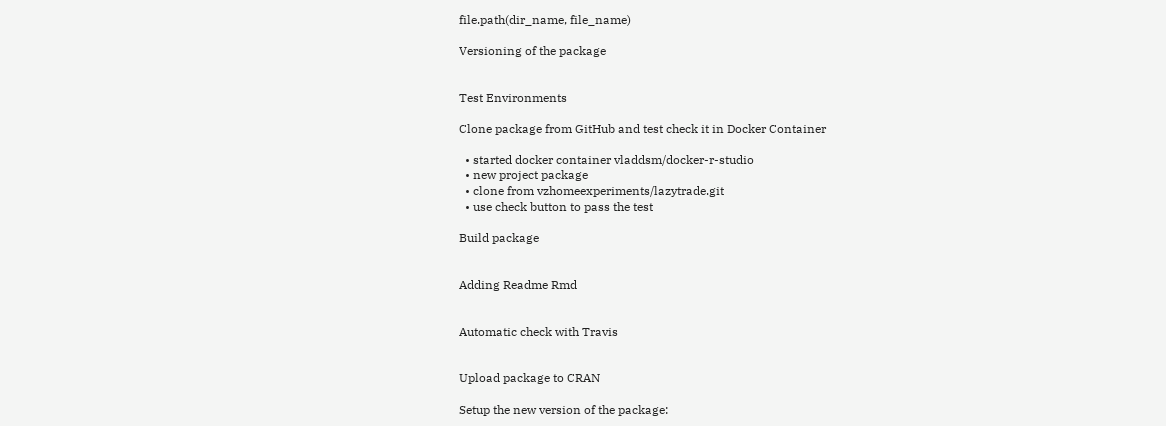file.path(dir_name, file_name)

Versioning of the package


Test Environments

Clone package from GitHub and test check it in Docker Container

  • started docker container vladdsm/docker-r-studio
  • new project package
  • clone from vzhomeexperiments/lazytrade.git
  • use check button to pass the test

Build package


Adding Readme Rmd


Automatic check with Travis


Upload package to CRAN

Setup the new version of the package: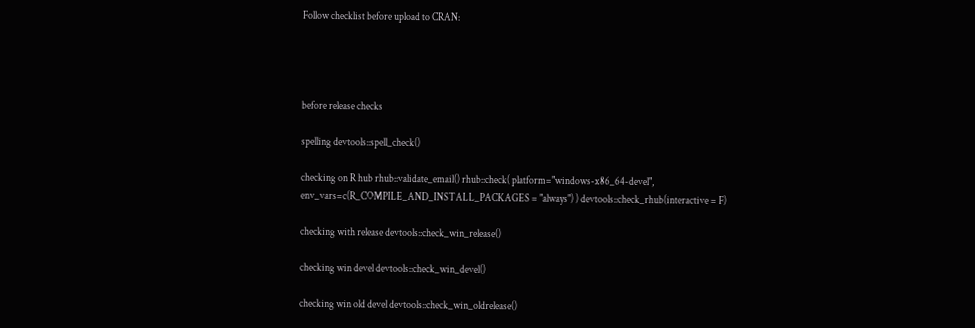Follow checklist before upload to CRAN:




before release checks

spelling devtools::spell_check()

checking on R hub rhub::validate_email() rhub::check( platform="windows-x86_64-devel", env_vars=c(R_COMPILE_AND_INSTALL_PACKAGES = "always") ) devtools::check_rhub(interactive = F)

checking with release devtools::check_win_release()

checking win devel devtools::check_win_devel()

checking win old devel devtools::check_win_oldrelease()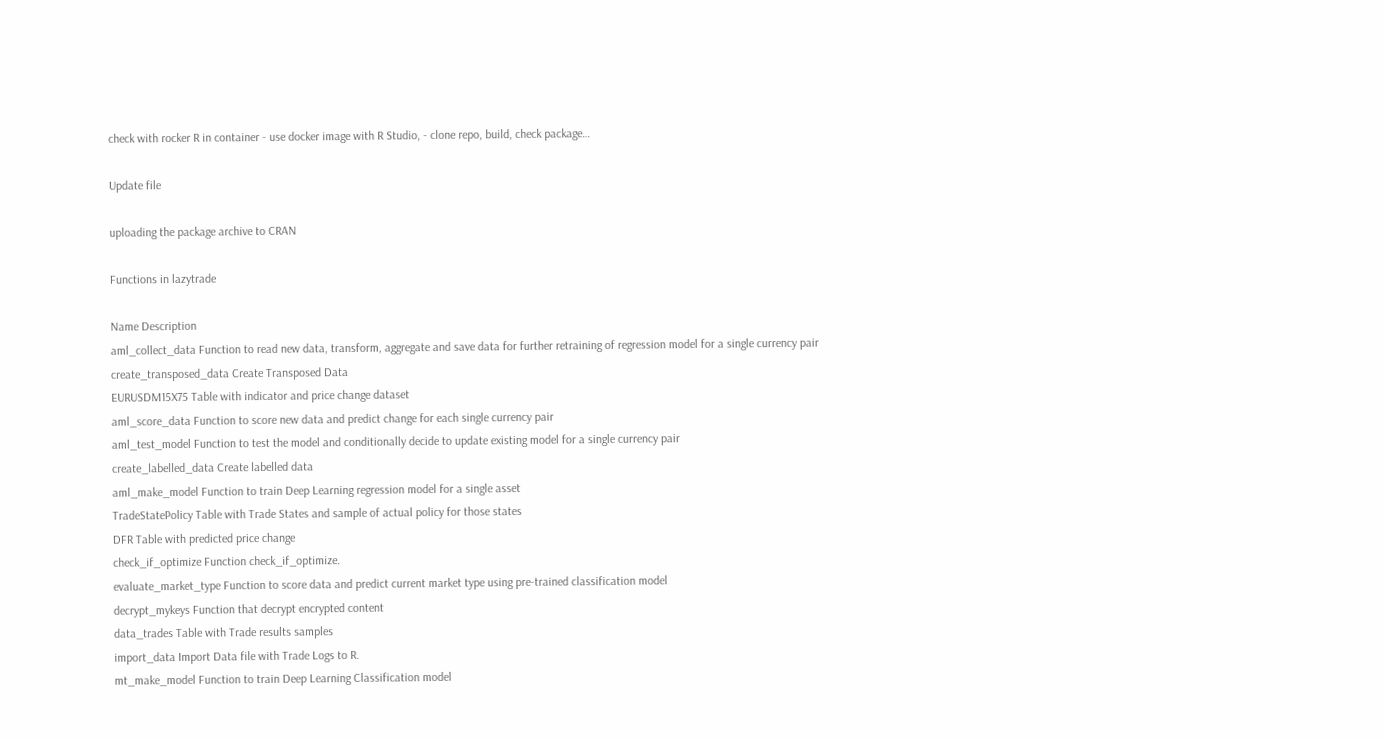check with rocker R in container - use docker image with R Studio, - clone repo, build, check package…

Update file

uploading the package archive to CRAN

Functions in lazytrade

Name Description
aml_collect_data Function to read new data, transform, aggregate and save data for further retraining of regression model for a single currency pair
create_transposed_data Create Transposed Data
EURUSDM15X75 Table with indicator and price change dataset
aml_score_data Function to score new data and predict change for each single currency pair
aml_test_model Function to test the model and conditionally decide to update existing model for a single currency pair
create_labelled_data Create labelled data
aml_make_model Function to train Deep Learning regression model for a single asset
TradeStatePolicy Table with Trade States and sample of actual policy for those states
DFR Table with predicted price change
check_if_optimize Function check_if_optimize.
evaluate_market_type Function to score data and predict current market type using pre-trained classification model
decrypt_mykeys Function that decrypt encrypted content
data_trades Table with Trade results samples
import_data Import Data file with Trade Logs to R.
mt_make_model Function to train Deep Learning Classification model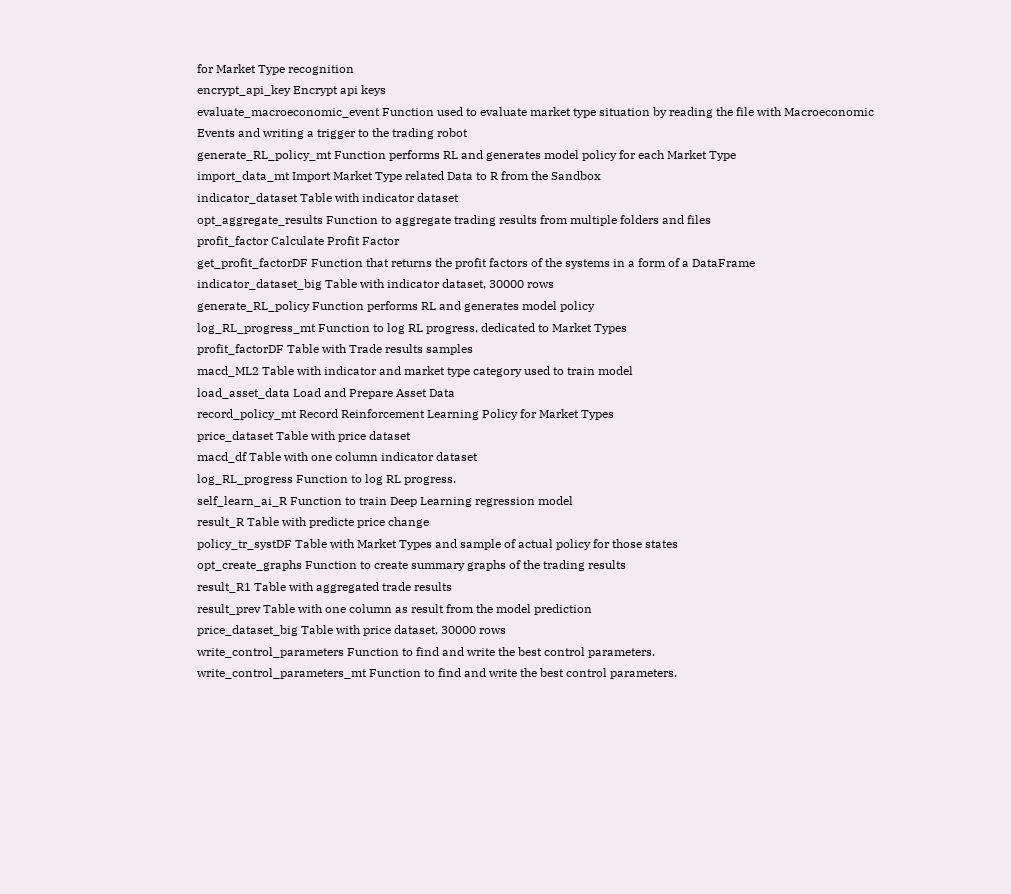for Market Type recognition
encrypt_api_key Encrypt api keys
evaluate_macroeconomic_event Function used to evaluate market type situation by reading the file with Macroeconomic Events and writing a trigger to the trading robot
generate_RL_policy_mt Function performs RL and generates model policy for each Market Type
import_data_mt Import Market Type related Data to R from the Sandbox
indicator_dataset Table with indicator dataset
opt_aggregate_results Function to aggregate trading results from multiple folders and files
profit_factor Calculate Profit Factor
get_profit_factorDF Function that returns the profit factors of the systems in a form of a DataFrame
indicator_dataset_big Table with indicator dataset, 30000 rows
generate_RL_policy Function performs RL and generates model policy
log_RL_progress_mt Function to log RL progress, dedicated to Market Types
profit_factorDF Table with Trade results samples
macd_ML2 Table with indicator and market type category used to train model
load_asset_data Load and Prepare Asset Data
record_policy_mt Record Reinforcement Learning Policy for Market Types
price_dataset Table with price dataset
macd_df Table with one column indicator dataset
log_RL_progress Function to log RL progress.
self_learn_ai_R Function to train Deep Learning regression model
result_R Table with predicte price change
policy_tr_systDF Table with Market Types and sample of actual policy for those states
opt_create_graphs Function to create summary graphs of the trading results
result_R1 Table with aggregated trade results
result_prev Table with one column as result from the model prediction
price_dataset_big Table with price dataset, 30000 rows
write_control_parameters Function to find and write the best control parameters.
write_control_parameters_mt Function to find and write the best control parameters.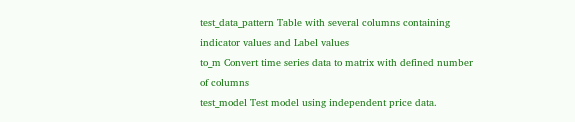test_data_pattern Table with several columns containing indicator values and Label values
to_m Convert time series data to matrix with defined number of columns
test_model Test model using independent price data.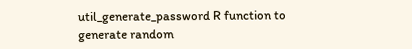util_generate_password R function to generate random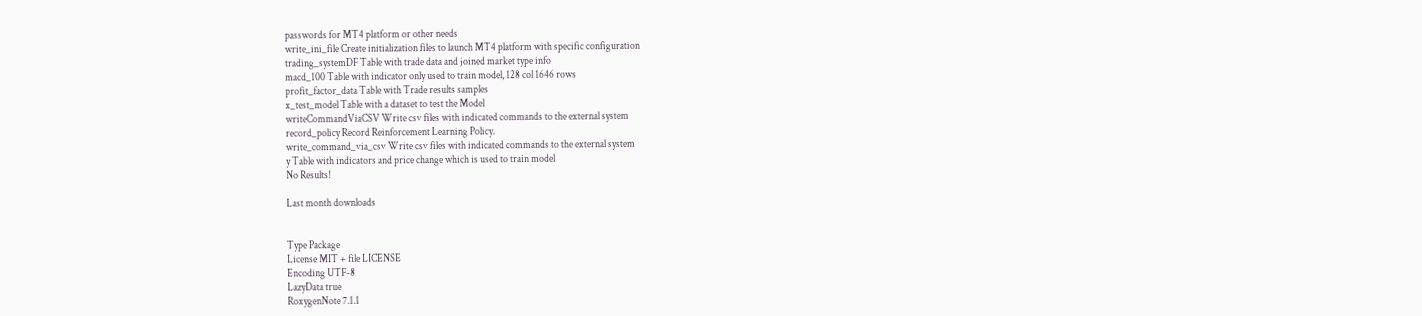passwords for MT4 platform or other needs
write_ini_file Create initialization files to launch MT4 platform with specific configuration
trading_systemDF Table with trade data and joined market type info
macd_100 Table with indicator only used to train model, 128 col 1646 rows
profit_factor_data Table with Trade results samples
x_test_model Table with a dataset to test the Model
writeCommandViaCSV Write csv files with indicated commands to the external system
record_policy Record Reinforcement Learning Policy.
write_command_via_csv Write csv files with indicated commands to the external system
y Table with indicators and price change which is used to train model
No Results!

Last month downloads


Type Package
License MIT + file LICENSE
Encoding UTF-8
LazyData true
RoxygenNote 7.1.1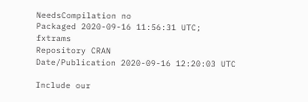NeedsCompilation no
Packaged 2020-09-16 11:56:31 UTC; fxtrams
Repository CRAN
Date/Publication 2020-09-16 12:20:03 UTC

Include our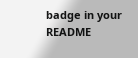badge in your README